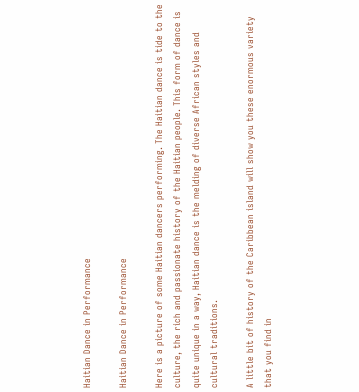Haitian Dance in Performance

Haitian Dance in Performance

Here is a picture of some Haitian dancers performing. The Haitian dance is tide to the culture, the rich and passionate history of the Haitian people. This form of dance is quite unique in a way, Haitian dance is the melding of diverse African styles and cultural traditions.

A little bit of history of the Caribbean island will show you these enormous variety that you find in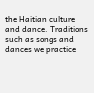the Haitian culture and dance. Traditions such as songs and dances we practice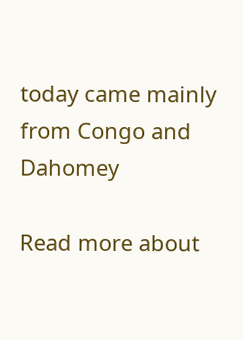today came mainly from Congo and Dahomey

Read more about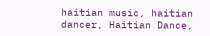haitian music, haitian dancer, Haitian Dance,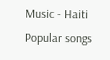Music - Haiti Popular songs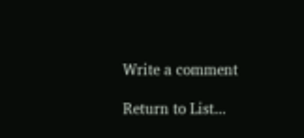Write a comment

Return to List...